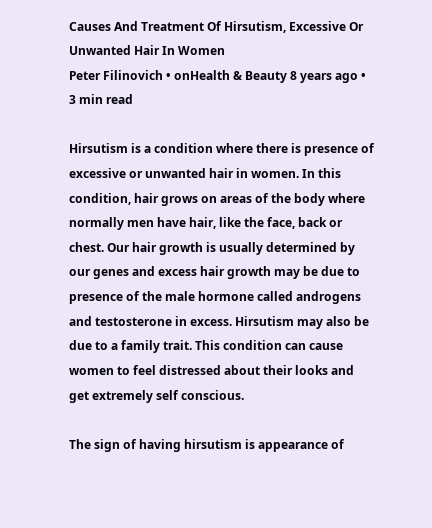Causes And Treatment Of Hirsutism, Excessive Or Unwanted Hair In Women
Peter Filinovich • onHealth & Beauty 8 years ago • 3 min read

Hirsutism is a condition where there is presence of excessive or unwanted hair in women. In this condition, hair grows on areas of the body where normally men have hair, like the face, back or chest. Our hair growth is usually determined by our genes and excess hair growth may be due to presence of the male hormone called androgens and testosterone in excess. Hirsutism may also be due to a family trait. This condition can cause women to feel distressed about their looks and get extremely self conscious.

The sign of having hirsutism is appearance of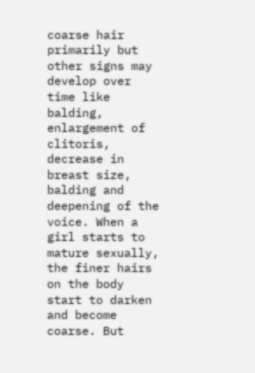coarse hair primarily but other signs may develop over time like balding, enlargement of clitoris, decrease in breast size, balding and deepening of the voice. When a girl starts to mature sexually, the finer hairs on the body start to darken and become coarse. But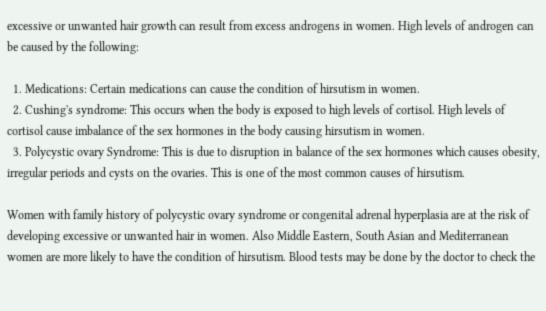excessive or unwanted hair growth can result from excess androgens in women. High levels of androgen can be caused by the following:

  1. Medications: Certain medications can cause the condition of hirsutism in women.
  2. Cushing's syndrome: This occurs when the body is exposed to high levels of cortisol. High levels of cortisol cause imbalance of the sex hormones in the body causing hirsutism in women.
  3. Polycystic ovary Syndrome: This is due to disruption in balance of the sex hormones which causes obesity, irregular periods and cysts on the ovaries. This is one of the most common causes of hirsutism.

Women with family history of polycystic ovary syndrome or congenital adrenal hyperplasia are at the risk of developing excessive or unwanted hair in women. Also Middle Eastern, South Asian and Mediterranean women are more likely to have the condition of hirsutism. Blood tests may be done by the doctor to check the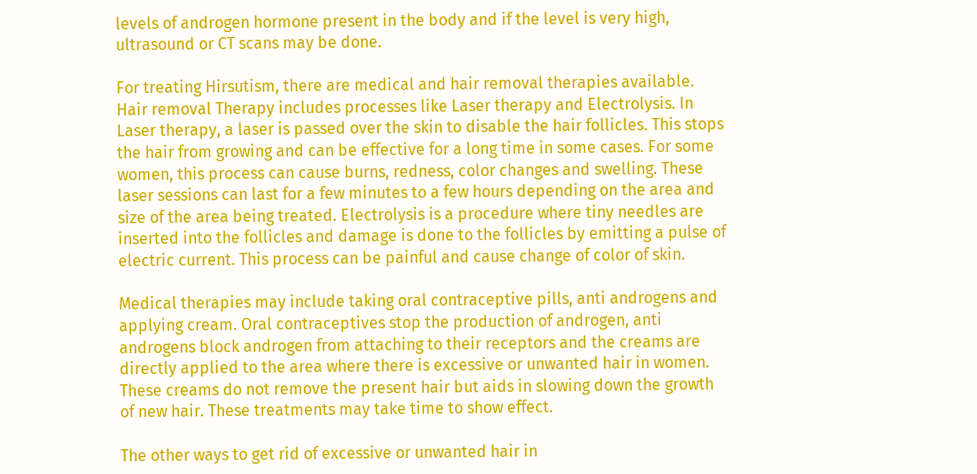levels of androgen hormone present in the body and if the level is very high, ultrasound or CT scans may be done.

For treating Hirsutism, there are medical and hair removal therapies available. Hair removal Therapy includes processes like Laser therapy and Electrolysis. In Laser therapy, a laser is passed over the skin to disable the hair follicles. This stops the hair from growing and can be effective for a long time in some cases. For some women, this process can cause burns, redness, color changes and swelling. These laser sessions can last for a few minutes to a few hours depending on the area and size of the area being treated. Electrolysis is a procedure where tiny needles are inserted into the follicles and damage is done to the follicles by emitting a pulse of electric current. This process can be painful and cause change of color of skin.

Medical therapies may include taking oral contraceptive pills, anti androgens and applying cream. Oral contraceptives stop the production of androgen, anti androgens block androgen from attaching to their receptors and the creams are directly applied to the area where there is excessive or unwanted hair in women. These creams do not remove the present hair but aids in slowing down the growth of new hair. These treatments may take time to show effect.

The other ways to get rid of excessive or unwanted hair in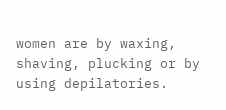women are by waxing, shaving, plucking or by using depilatories.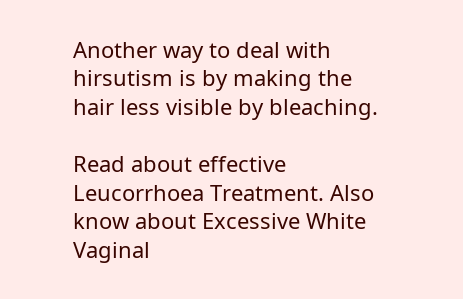Another way to deal with hirsutism is by making the hair less visible by bleaching.

Read about effective Leucorrhoea Treatment. Also know about Excessive White Vaginal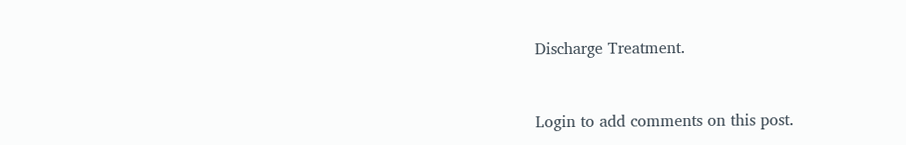Discharge Treatment.


Login to add comments on this post.